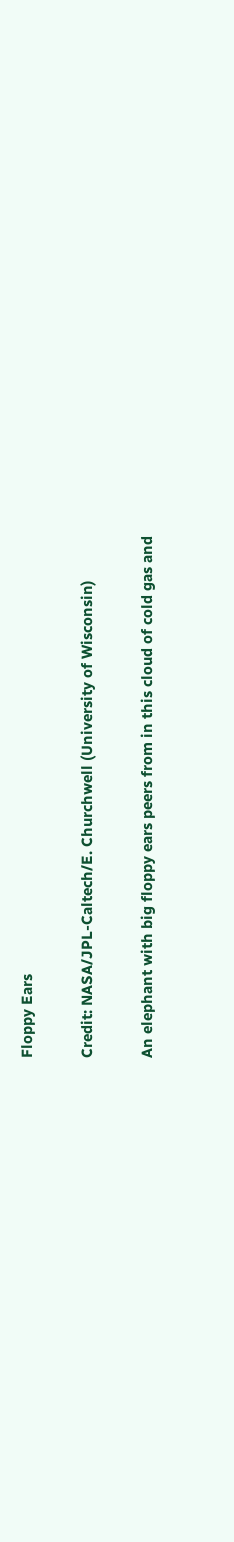Floppy Ears

Credit: NASA/JPL-Caltech/E. Churchwell (University of Wisconsin)

An elephant with big floppy ears peers from in this cloud of cold gas and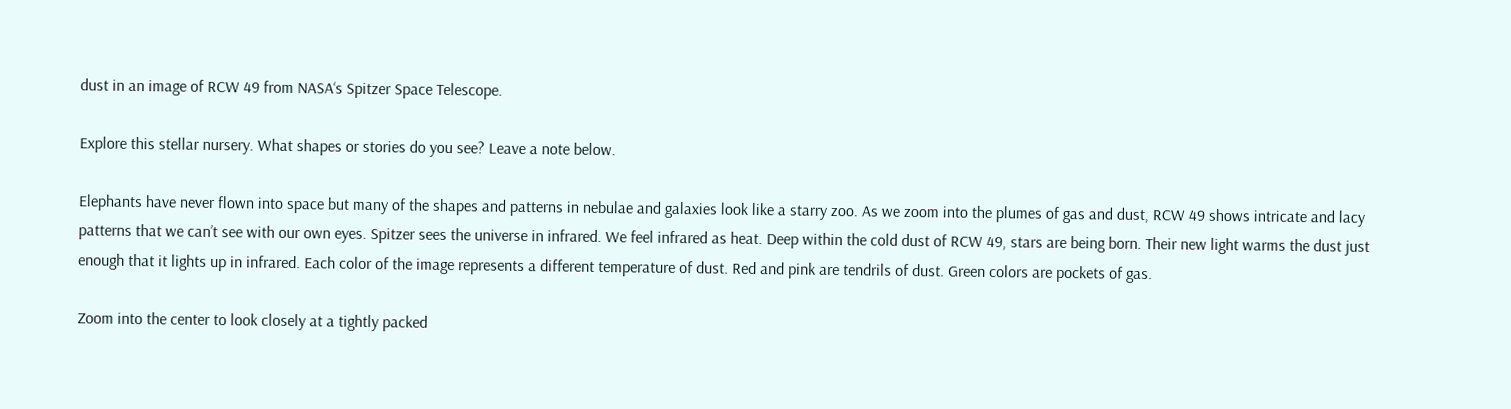dust in an image of RCW 49 from NASA‘s Spitzer Space Telescope.

Explore this stellar nursery. What shapes or stories do you see? Leave a note below.

Elephants have never flown into space but many of the shapes and patterns in nebulae and galaxies look like a starry zoo. As we zoom into the plumes of gas and dust, RCW 49 shows intricate and lacy patterns that we can’t see with our own eyes. Spitzer sees the universe in infrared. We feel infrared as heat. Deep within the cold dust of RCW 49, stars are being born. Their new light warms the dust just enough that it lights up in infrared. Each color of the image represents a different temperature of dust. Red and pink are tendrils of dust. Green colors are pockets of gas.

Zoom into the center to look closely at a tightly packed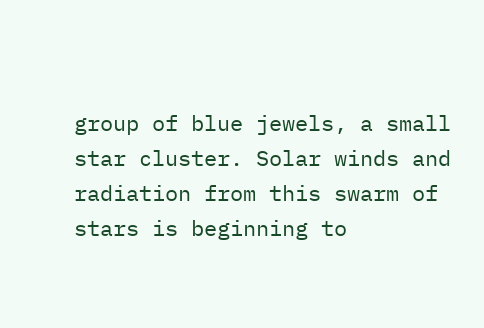group of blue jewels, a small star cluster. Solar winds and radiation from this swarm of stars is beginning to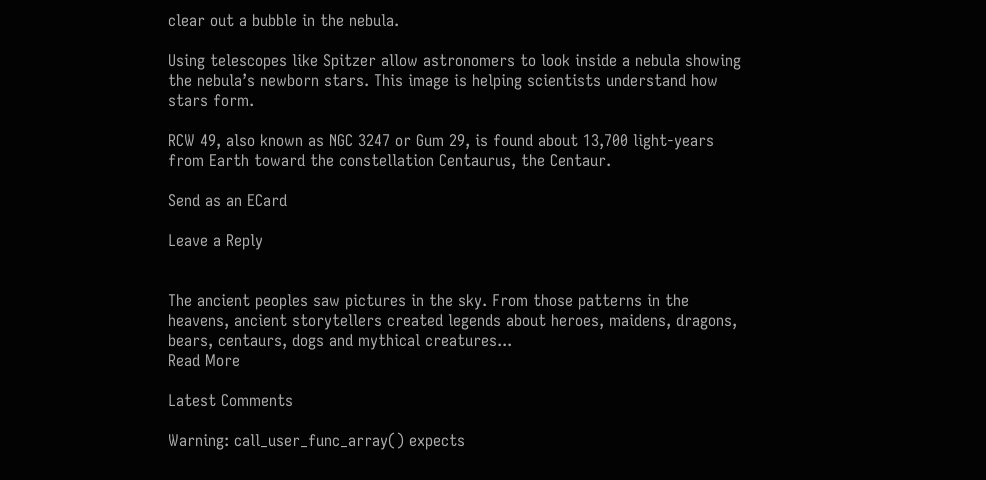clear out a bubble in the nebula.

Using telescopes like Spitzer allow astronomers to look inside a nebula showing the nebula’s newborn stars. This image is helping scientists understand how stars form.

RCW 49, also known as NGC 3247 or Gum 29, is found about 13,700 light-years from Earth toward the constellation Centaurus, the Centaur.

Send as an ECard

Leave a Reply


The ancient peoples saw pictures in the sky. From those patterns in the heavens, ancient storytellers created legends about heroes, maidens, dragons, bears, centaurs, dogs and mythical creatures...
Read More

Latest Comments

Warning: call_user_func_array() expects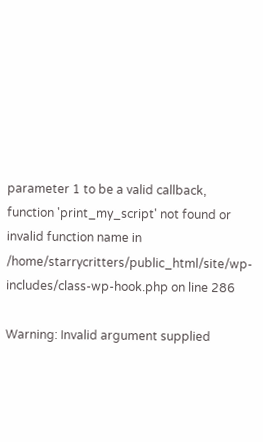parameter 1 to be a valid callback, function 'print_my_script' not found or invalid function name in /home/starrycritters/public_html/site/wp-includes/class-wp-hook.php on line 286

Warning: Invalid argument supplied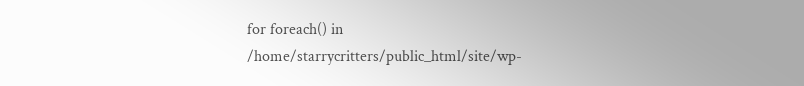for foreach() in /home/starrycritters/public_html/site/wp-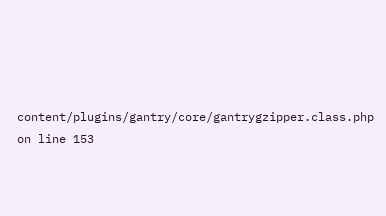content/plugins/gantry/core/gantrygzipper.class.php on line 153